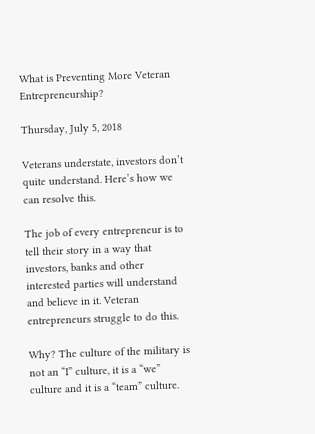What is Preventing More Veteran Entrepreneurship?

Thursday, July 5, 2018

Veterans understate, investors don’t quite understand. Here’s how we can resolve this.

The job of every entrepreneur is to tell their story in a way that investors, banks and other interested parties will understand and believe in it. Veteran entrepreneurs struggle to do this.

Why? The culture of the military is not an “I” culture, it is a “we” culture and it is a “team” culture.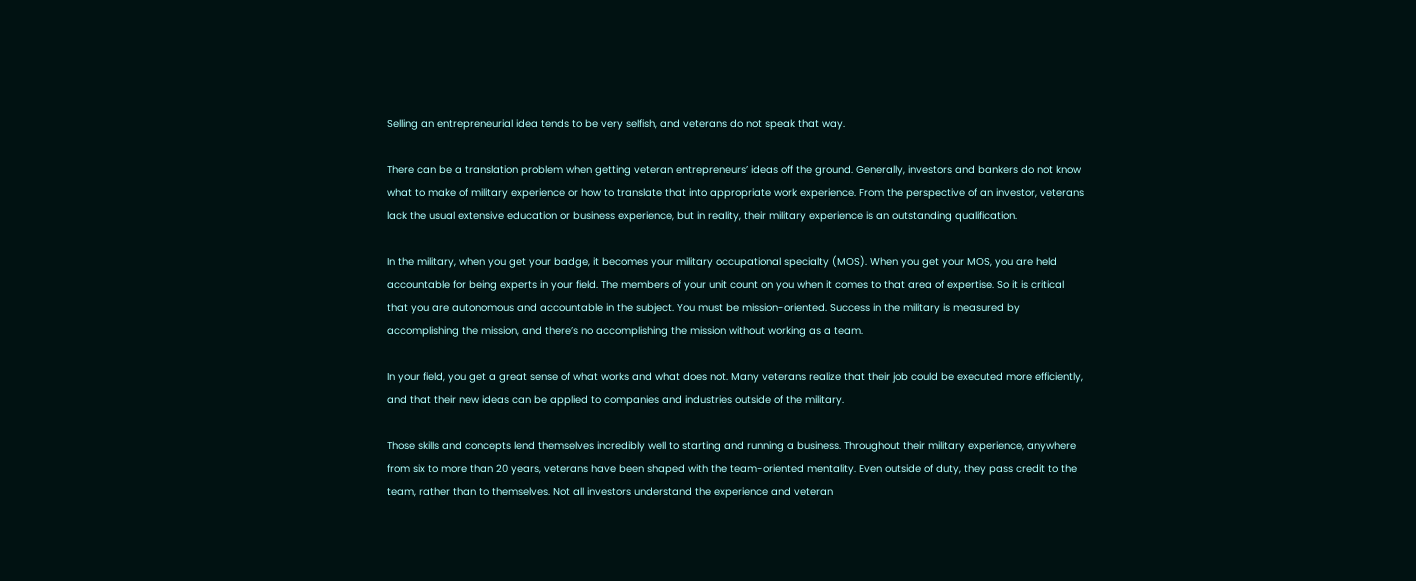Selling an entrepreneurial idea tends to be very selfish, and veterans do not speak that way.

There can be a translation problem when getting veteran entrepreneurs’ ideas off the ground. Generally, investors and bankers do not know what to make of military experience or how to translate that into appropriate work experience. From the perspective of an investor, veterans lack the usual extensive education or business experience, but in reality, their military experience is an outstanding qualification.

In the military, when you get your badge, it becomes your military occupational specialty (MOS). When you get your MOS, you are held accountable for being experts in your field. The members of your unit count on you when it comes to that area of expertise. So it is critical that you are autonomous and accountable in the subject. You must be mission-oriented. Success in the military is measured by accomplishing the mission, and there’s no accomplishing the mission without working as a team.

In your field, you get a great sense of what works and what does not. Many veterans realize that their job could be executed more efficiently, and that their new ideas can be applied to companies and industries outside of the military.

Those skills and concepts lend themselves incredibly well to starting and running a business. Throughout their military experience, anywhere from six to more than 20 years, veterans have been shaped with the team-oriented mentality. Even outside of duty, they pass credit to the team, rather than to themselves. Not all investors understand the experience and veteran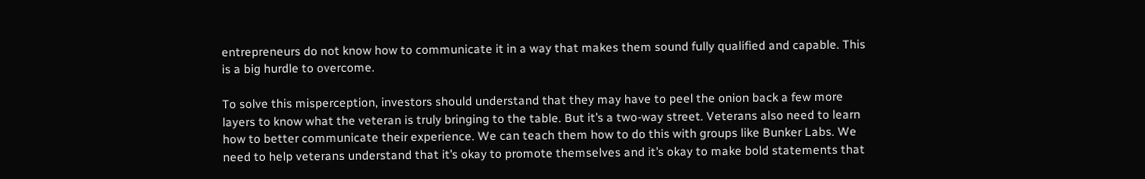entrepreneurs do not know how to communicate it in a way that makes them sound fully qualified and capable. This is a big hurdle to overcome.

To solve this misperception, investors should understand that they may have to peel the onion back a few more layers to know what the veteran is truly bringing to the table. But it’s a two-way street. Veterans also need to learn how to better communicate their experience. We can teach them how to do this with groups like Bunker Labs. We need to help veterans understand that it’s okay to promote themselves and it’s okay to make bold statements that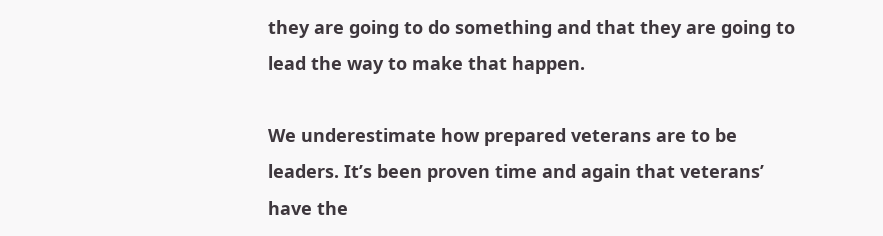they are going to do something and that they are going to lead the way to make that happen.

We underestimate how prepared veterans are to be leaders. It’s been proven time and again that veterans’ have the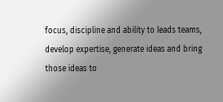focus, discipline and ability to leads teams, develop expertise, generate ideas and bring those ideas to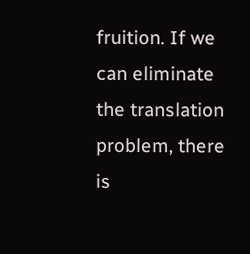fruition. If we can eliminate the translation problem, there is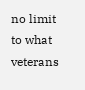no limit to what veterans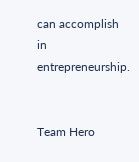can accomplish in entrepreneurship.


Team Hero